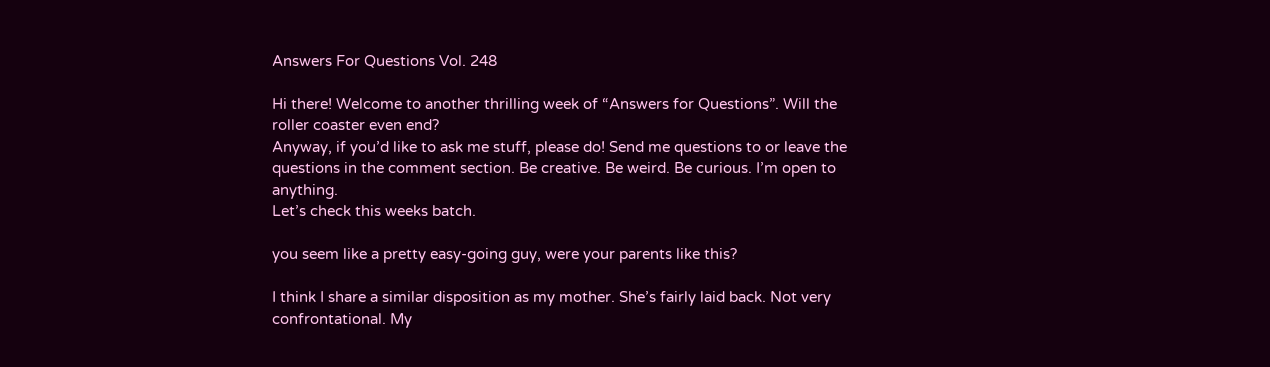Answers For Questions Vol. 248

Hi there! Welcome to another thrilling week of “Answers for Questions”. Will the roller coaster even end?
Anyway, if you’d like to ask me stuff, please do! Send me questions to or leave the questions in the comment section. Be creative. Be weird. Be curious. I’m open to anything.
Let’s check this weeks batch.

you seem like a pretty easy-going guy, were your parents like this?

I think I share a similar disposition as my mother. She’s fairly laid back. Not very confrontational. My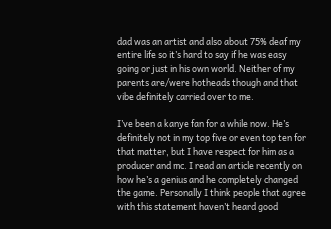dad was an artist and also about 75% deaf my entire life so it’s hard to say if he was easy going or just in his own world. Neither of my parents are/were hotheads though and that vibe definitely carried over to me.

I’ve been a kanye fan for a while now. He’s definitely not in my top five or even top ten for that matter, but I have respect for him as a producer and mc. I read an article recently on how he’s a genius and he completely changed the game. Personally I think people that agree with this statement haven’t heard good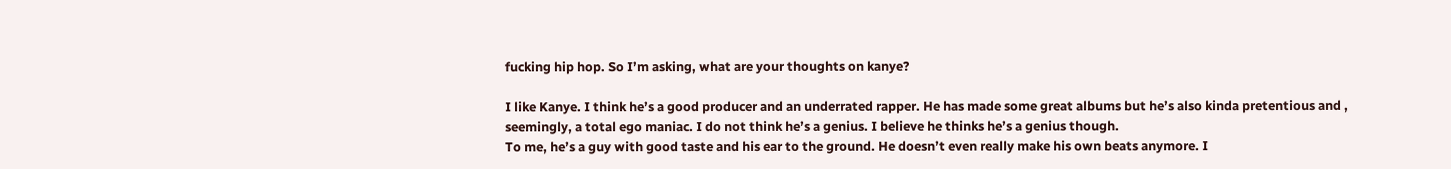fucking hip hop. So I’m asking, what are your thoughts on kanye?

I like Kanye. I think he’s a good producer and an underrated rapper. He has made some great albums but he’s also kinda pretentious and , seemingly, a total ego maniac. I do not think he’s a genius. I believe he thinks he’s a genius though.
To me, he’s a guy with good taste and his ear to the ground. He doesn’t even really make his own beats anymore. I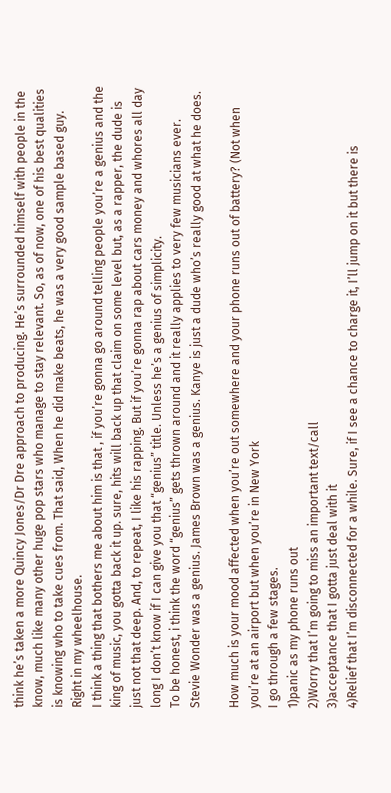think he’s taken a more Quincy Jones/Dr Dre approach to producing. He’s surrounded himself with people in the know, much like many other huge pop stars who manage to stay relevant. So, as of now, one of his best qualities is knowing who to take cues from. That said, When he did make beats, he was a very good sample based guy. Right in my wheelhouse.
I think a thing that bothers me about him is that , if you’re gonna go around telling people you’re a genius and the king of music, you gotta back it up. sure, hits will back up that claim on some level but, as a rapper, the dude is just not that deep. And, to repeat, I like his rapping. But if you’re gonna rap about cars money and whores all day long I don’t know if I can give you that “genius” title. Unless he’s a genius of simplicity.
To be honest, i think the word “genius” gets thrown around and it really applies to very few musicians ever. Stevie Wonder was a genius. James Brown was a genius. Kanye is just a dude who’s really good at what he does.

How much is your mood affected when you’re out somewhere and your phone runs out of battery? (Not when you’re at an airport but when you’re in New York
I go through a few stages.
1)panic as my phone runs out
2)Worry that I’m going to miss an important text/call
3)acceptance that I gotta just deal with it
4)Relief that I’m disconnected for a while. Sure, if I see a chance to charge it, I’ll jump on it but there is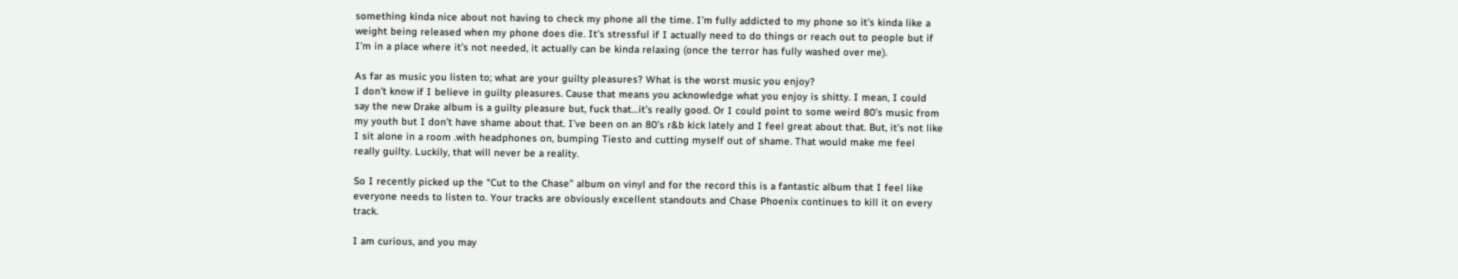something kinda nice about not having to check my phone all the time. I’m fully addicted to my phone so it’s kinda like a weight being released when my phone does die. It’s stressful if I actually need to do things or reach out to people but if I’m in a place where it’s not needed, it actually can be kinda relaxing (once the terror has fully washed over me).

As far as music you listen to; what are your guilty pleasures? What is the worst music you enjoy?
I don’t know if I believe in guilty pleasures. Cause that means you acknowledge what you enjoy is shitty. I mean, I could say the new Drake album is a guilty pleasure but, fuck that…it’s really good. Or I could point to some weird 80’s music from my youth but I don’t have shame about that. I’ve been on an 80’s r&b kick lately and I feel great about that. But, it’s not like I sit alone in a room .with headphones on, bumping Tiesto and cutting myself out of shame. That would make me feel really guilty. Luckily, that will never be a reality.

So I recently picked up the “Cut to the Chase” album on vinyl and for the record this is a fantastic album that I feel like everyone needs to listen to. Your tracks are obviously excellent standouts and Chase Phoenix continues to kill it on every track.

I am curious, and you may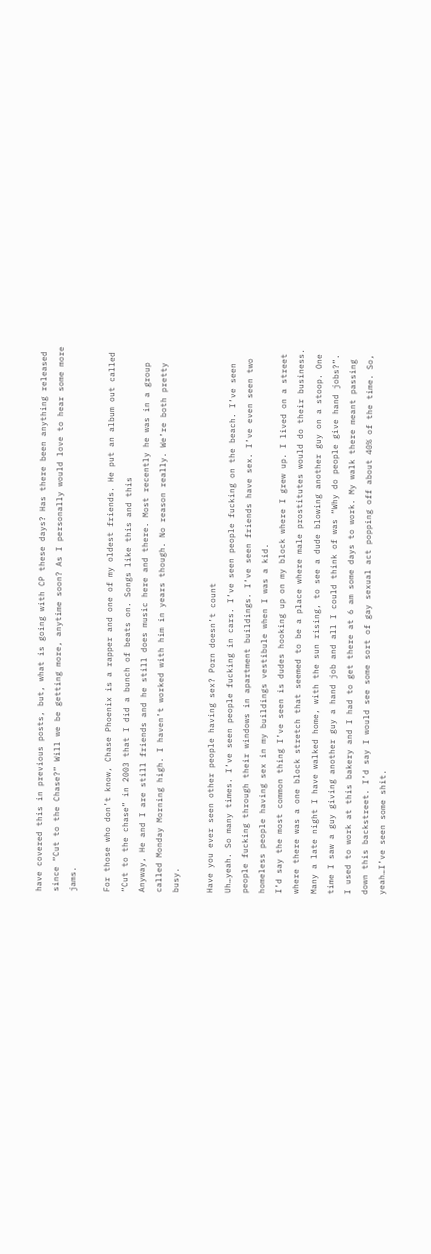have covered this in previous posts, but, what is going with CP these days? Has there been anything released since “Cut to the Chase?” Will we be getting more, anytime soon? As I personally would love to hear some more jams.

For those who don’t know, Chase Phoenix is a rapper and one of my oldest friends. He put an album out called “Cut to the chase” in 2003 that I did a bunch of beats on. Songs like this and this
Anyway, He and I are still friends and he still does music here and there. Most recently he was in a group called Monday Morning high. I haven’t worked with him in years though. No reason really. We’re both pretty busy.

Have you ever seen other people having sex? Porn doesn’t count
Uh…yeah. So many times. I’ve seen people fucking in cars. I’ve seen people fucking on the beach. I’ve seen people fucking through their windows in apartment buildings. I’ve seen friends have sex. I’ve even seen two homeless people having sex in my buildings vestibule when I was a kid.
I’d say the most common thing I’ve seen is dudes hooking up on my block where I grew up. I lived on a street where there was a one block stretch that seemed to be a place where male prostitutes would do their business. Many a late night I have walked home, with the sun rising, to see a dude blowing another guy on a stoop. One time I saw a guy giving another guy a hand job and all I could think of was “Why do people give hand jobs?”.
I used to work at this bakery and I had to get there at 6 am some days to work. My walk there meant passing down this backstreet. I’d say I would see some sort of gay sexual act popping off about 40% of the time. So, yeah…I’ve seen some shit.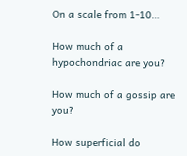On a scale from 1-10…

How much of a hypochondriac are you?

How much of a gossip are you?

How superficial do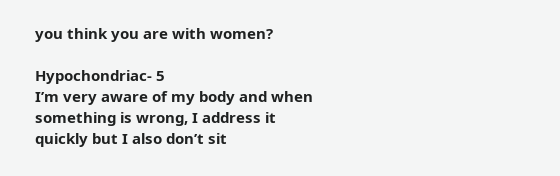you think you are with women?

Hypochondriac- 5
I’m very aware of my body and when something is wrong, I address it quickly but I also don’t sit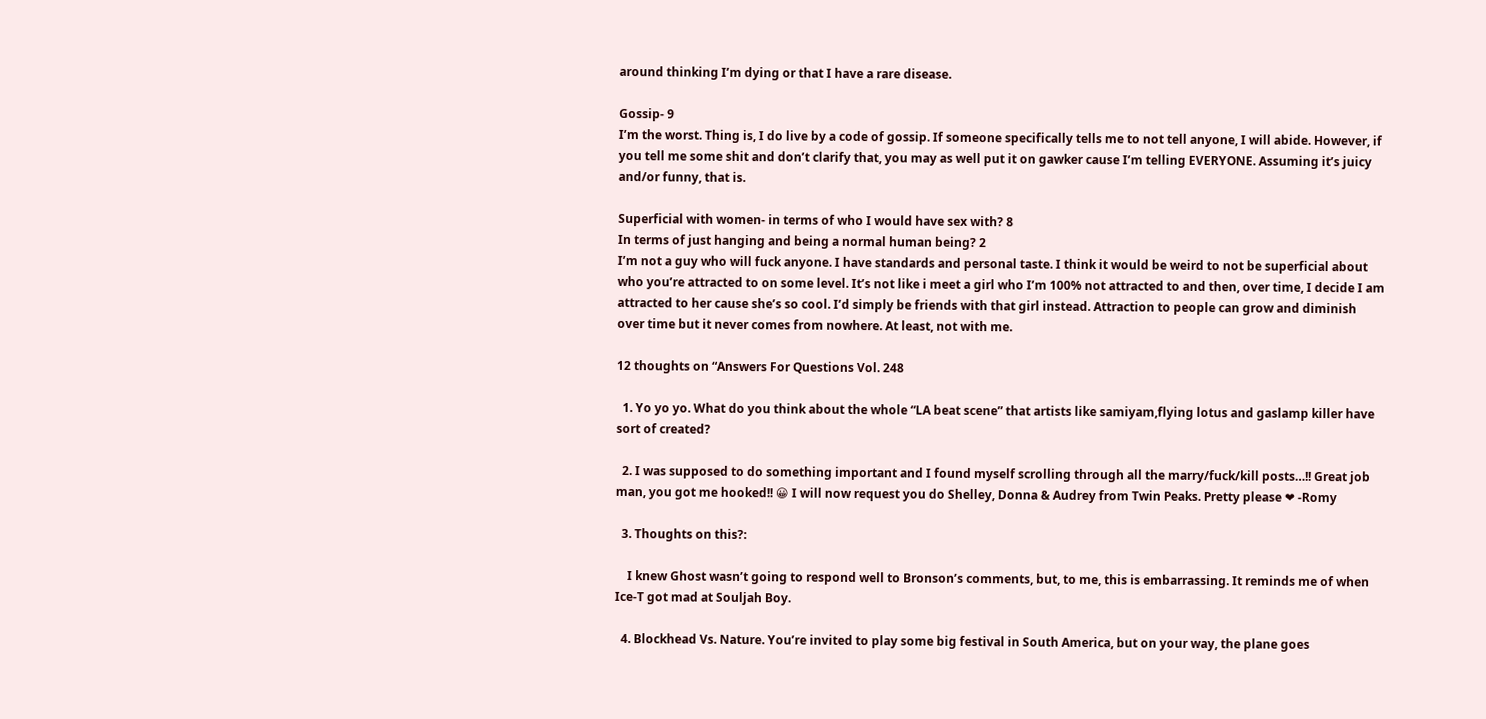around thinking I’m dying or that I have a rare disease.

Gossip- 9
I’m the worst. Thing is, I do live by a code of gossip. If someone specifically tells me to not tell anyone, I will abide. However, if you tell me some shit and don’t clarify that, you may as well put it on gawker cause I’m telling EVERYONE. Assuming it’s juicy and/or funny, that is.

Superficial with women- in terms of who I would have sex with? 8
In terms of just hanging and being a normal human being? 2
I’m not a guy who will fuck anyone. I have standards and personal taste. I think it would be weird to not be superficial about who you’re attracted to on some level. It’s not like i meet a girl who I’m 100% not attracted to and then, over time, I decide I am attracted to her cause she’s so cool. I’d simply be friends with that girl instead. Attraction to people can grow and diminish over time but it never comes from nowhere. At least, not with me.

12 thoughts on “Answers For Questions Vol. 248

  1. Yo yo yo. What do you think about the whole “LA beat scene” that artists like samiyam,flying lotus and gaslamp killer have sort of created?

  2. I was supposed to do something important and I found myself scrolling through all the marry/fuck/kill posts…!! Great job man, you got me hooked!! 😀 I will now request you do Shelley, Donna & Audrey from Twin Peaks. Pretty please ❤ -Romy

  3. Thoughts on this?:

    I knew Ghost wasn’t going to respond well to Bronson’s comments, but, to me, this is embarrassing. It reminds me of when Ice-T got mad at Souljah Boy.

  4. Blockhead Vs. Nature. You’re invited to play some big festival in South America, but on your way, the plane goes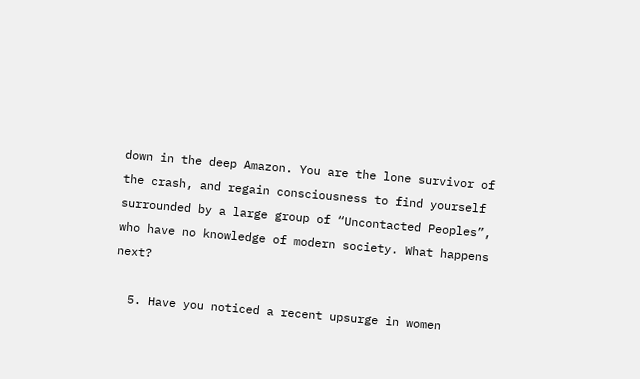down in the deep Amazon. You are the lone survivor of the crash, and regain consciousness to find yourself surrounded by a large group of “Uncontacted Peoples”, who have no knowledge of modern society. What happens next?

  5. Have you noticed a recent upsurge in women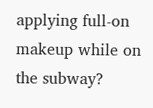applying full-on makeup while on the subway?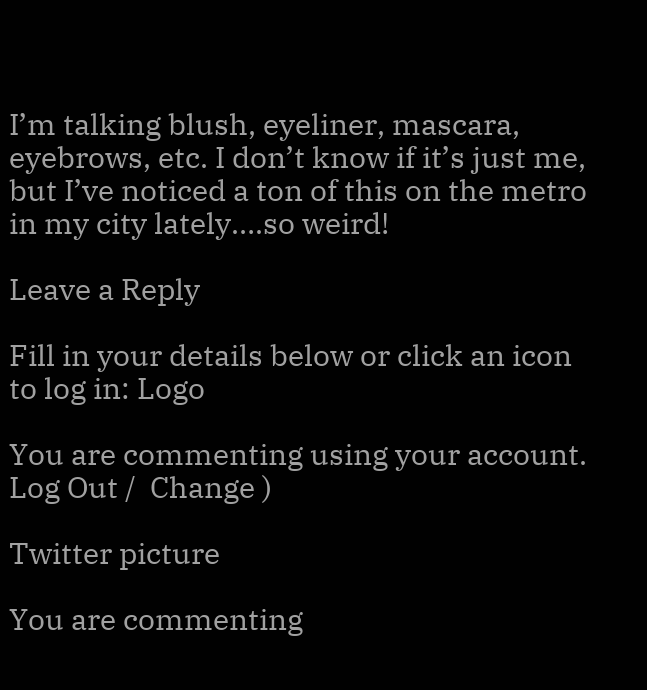I’m talking blush, eyeliner, mascara, eyebrows, etc. I don’t know if it’s just me, but I’ve noticed a ton of this on the metro in my city lately….so weird!

Leave a Reply

Fill in your details below or click an icon to log in: Logo

You are commenting using your account. Log Out /  Change )

Twitter picture

You are commenting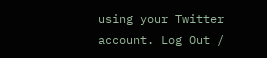using your Twitter account. Log Out /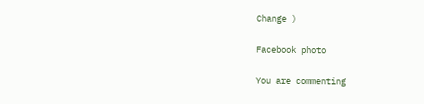Change )

Facebook photo

You are commenting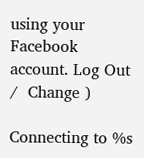using your Facebook account. Log Out /  Change )

Connecting to %s